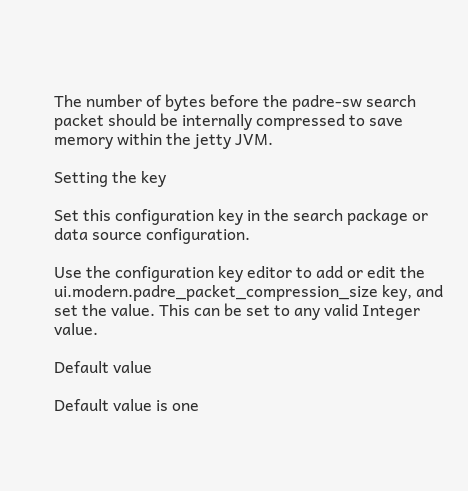The number of bytes before the padre-sw search packet should be internally compressed to save memory within the jetty JVM.

Setting the key

Set this configuration key in the search package or data source configuration.

Use the configuration key editor to add or edit the ui.modern.padre_packet_compression_size key, and set the value. This can be set to any valid Integer value.

Default value

Default value is one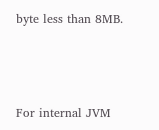byte less than 8MB.



For internal JVM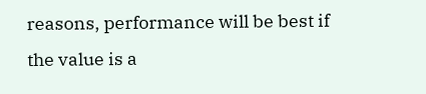reasons, performance will be best if the value is a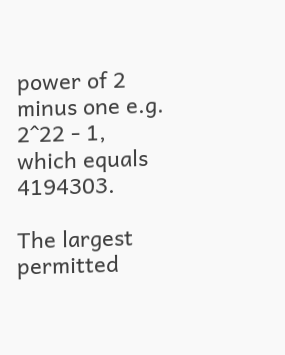power of 2 minus one e.g. 2^22 - 1, which equals 4194303.

The largest permitted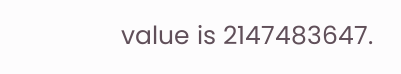value is 2147483647.